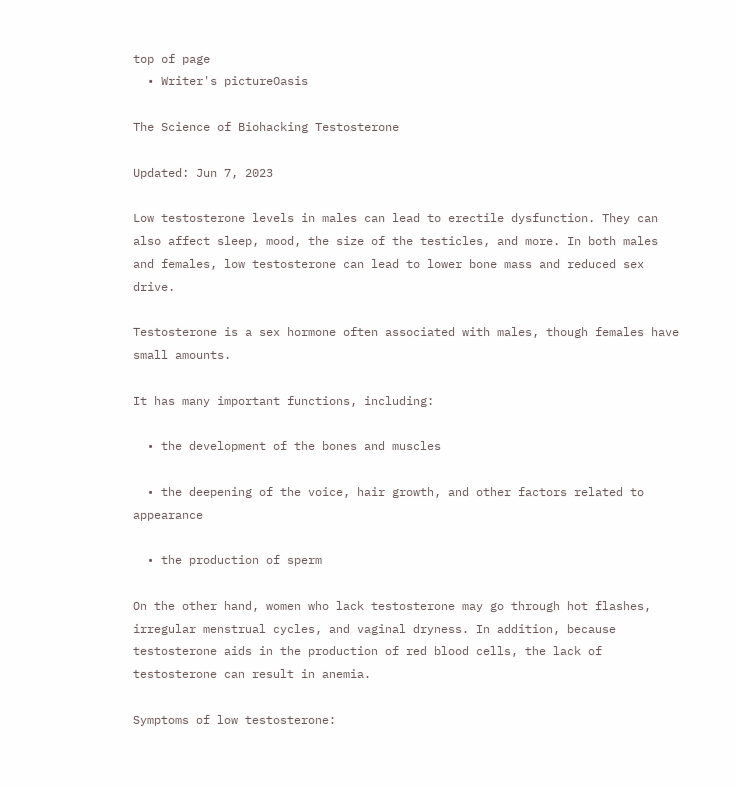top of page
  • Writer's pictureOasis

The Science of Biohacking Testosterone

Updated: Jun 7, 2023

Low testosterone levels in males can lead to erectile dysfunction. They can also affect sleep, mood, the size of the testicles, and more. In both males and females, low testosterone can lead to lower bone mass and reduced sex drive.

Testosterone is a sex hormone often associated with males, though females have small amounts.

It has many important functions, including:

  • the development of the bones and muscles

  • the deepening of the voice, hair growth, and other factors related to appearance

  • the production of sperm

On the other hand, women who lack testosterone may go through hot flashes, irregular menstrual cycles, and vaginal dryness. In addition, because testosterone aids in the production of red blood cells, the lack of testosterone can result in anemia.

Symptoms of low testosterone: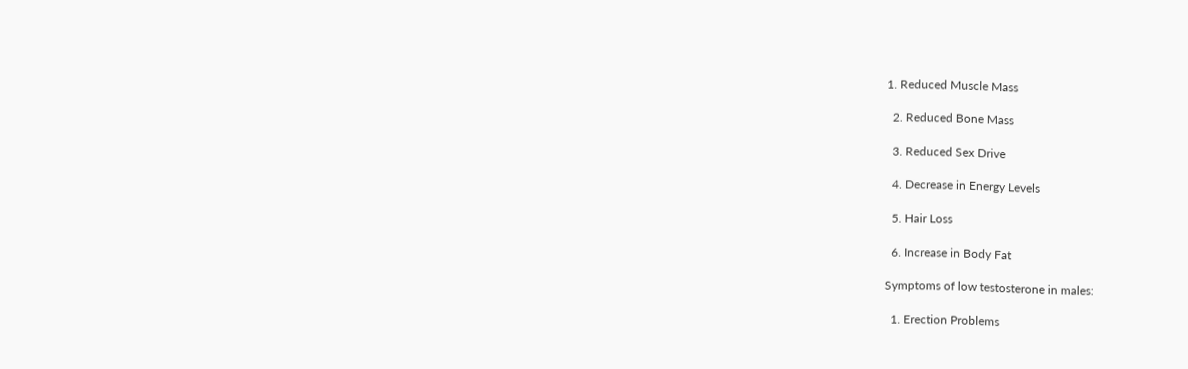1. Reduced Muscle Mass

  2. Reduced Bone Mass

  3. Reduced Sex Drive

  4. Decrease in Energy Levels

  5. Hair Loss

  6. Increase in Body Fat

Symptoms of low testosterone in males:

  1. Erection Problems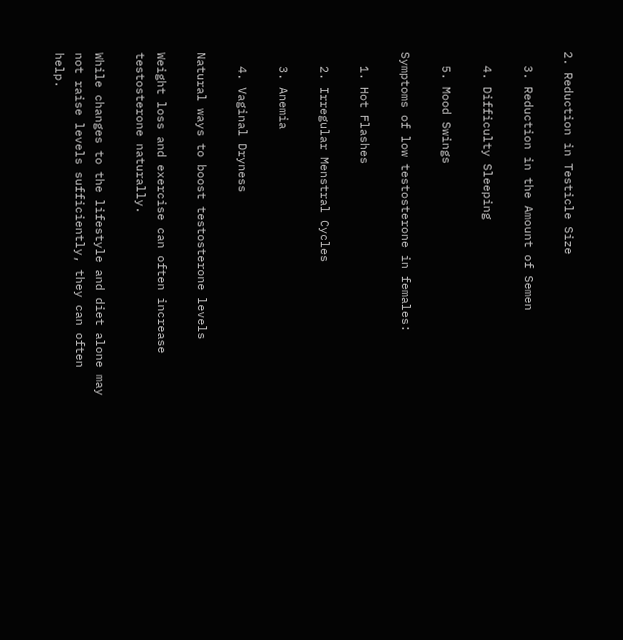2. Reduction in Testicle Size

  3. Reduction in the Amount of Semen

  4. Difficulty Sleeping

  5. Mood Swings

Symptoms of low testosterone in females:

  1. Hot Flashes

  2. Irregular Menstral Cycles

  3. Anemia

  4. Vaginal Dryness

Natural ways to boost testosterone levels

Weight loss and exercise can often increase testosterone naturally.

While changes to the lifestyle and diet alone may not raise levels sufficiently, they can often help.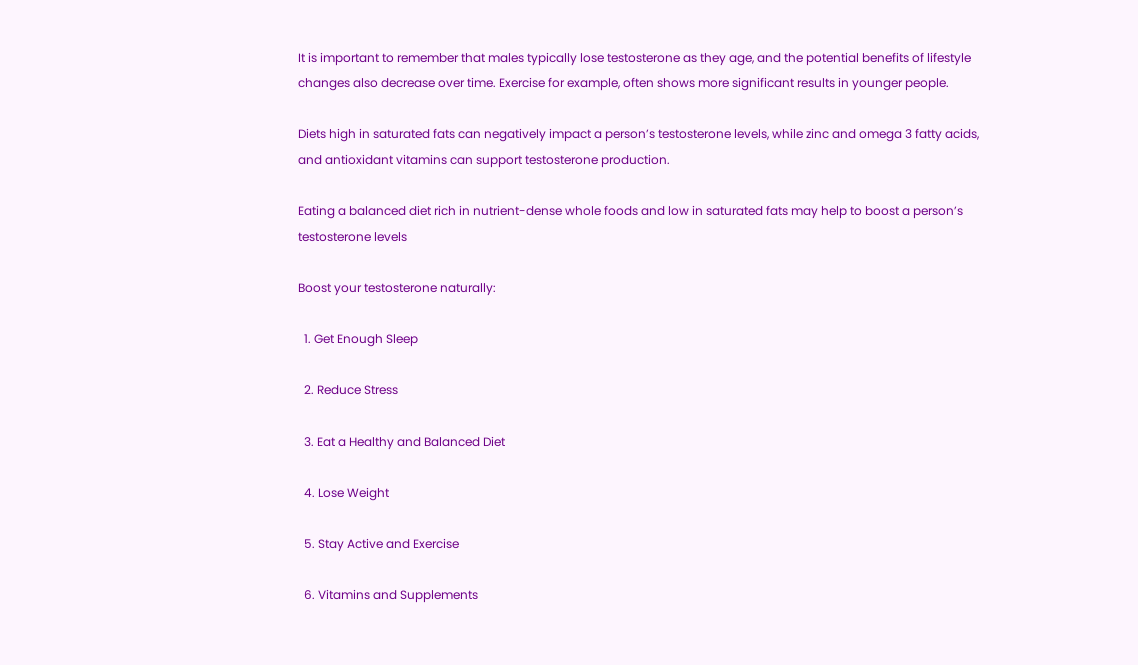It is important to remember that males typically lose testosterone as they age, and the potential benefits of lifestyle changes also decrease over time. Exercise for example, often shows more significant results in younger people.

Diets high in saturated fats can negatively impact a person’s testosterone levels, while zinc and omega 3 fatty acids, and antioxidant vitamins can support testosterone production.

Eating a balanced diet rich in nutrient-dense whole foods and low in saturated fats may help to boost a person’s testosterone levels

Boost your testosterone naturally:

  1. Get Enough Sleep

  2. Reduce Stress

  3. Eat a Healthy and Balanced Diet

  4. Lose Weight

  5. Stay Active and Exercise

  6. Vitamins and Supplements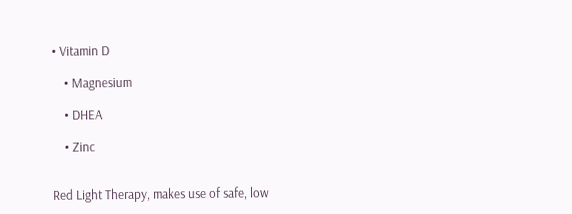• Vitamin D

    • Magnesium

    • DHEA

    • Zinc


Red Light Therapy, makes use of safe, low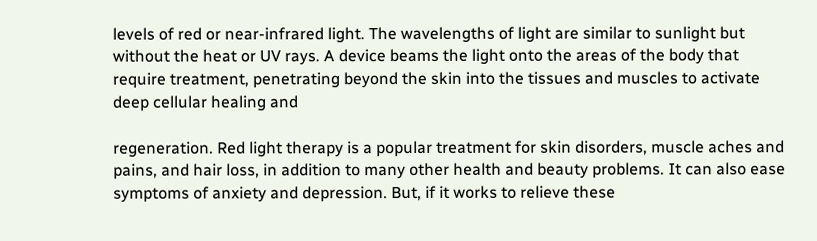levels of red or near-infrared light. The wavelengths of light are similar to sunlight but without the heat or UV rays. A device beams the light onto the areas of the body that require treatment, penetrating beyond the skin into the tissues and muscles to activate deep cellular healing and

regeneration. Red light therapy is a popular treatment for skin disorders, muscle aches and pains, and hair loss, in addition to many other health and beauty problems. It can also ease symptoms of anxiety and depression. But, if it works to relieve these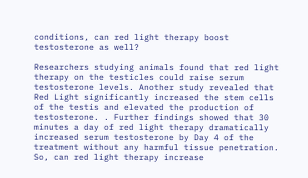conditions, can red light therapy boost testosterone as well?

Researchers studying animals found that red light therapy on the testicles could raise serum testosterone levels. Another study revealed that Red Light significantly increased the stem cells of the testis and elevated the production of testosterone. . Further findings showed that 30 minutes a day of red light therapy dramatically increased serum testosterone by Day 4 of the treatment without any harmful tissue penetration. So, can red light therapy increase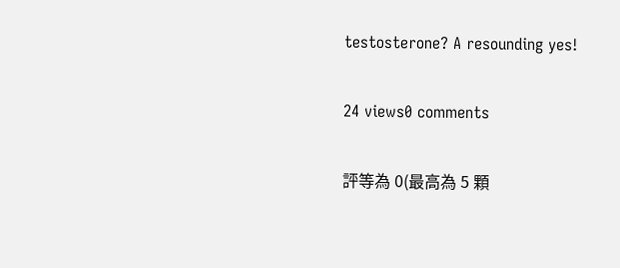testosterone? A resounding yes!


24 views0 comments


評等為 0(最高為 5 顆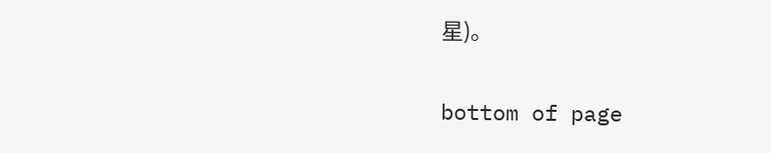星)。

bottom of page